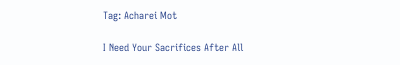Tag: Acharei Mot

I Need Your Sacrifices After All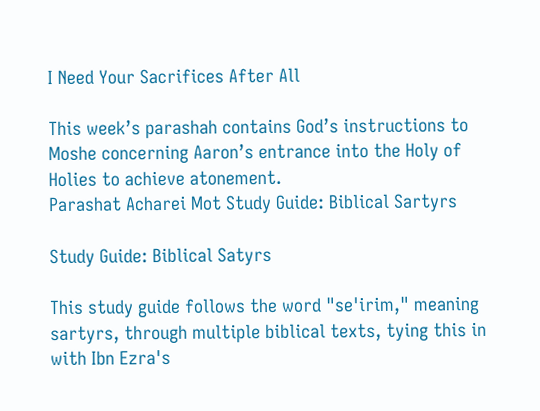I Need Your Sacrifices After All

This week’s parashah contains God’s instructions to Moshe concerning Aaron’s entrance into the Holy of Holies to achieve atonement.
Parashat Acharei Mot Study Guide: Biblical Sartyrs

Study Guide: Biblical Satyrs

This study guide follows the word "se'irim," meaning sartyrs, through multiple biblical texts, tying this in with Ibn Ezra's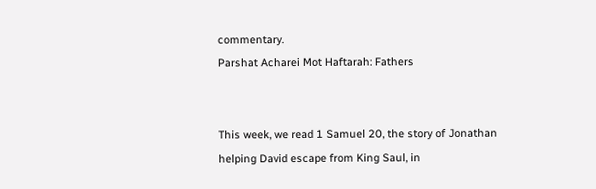commentary.
Parshat Acharei Mot Haftarah: Fathers


This week, we read 1 Samuel 20, the story of Jonathan helping David escape from King Saul, in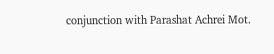conjunction with Parashat Achrei Mot.